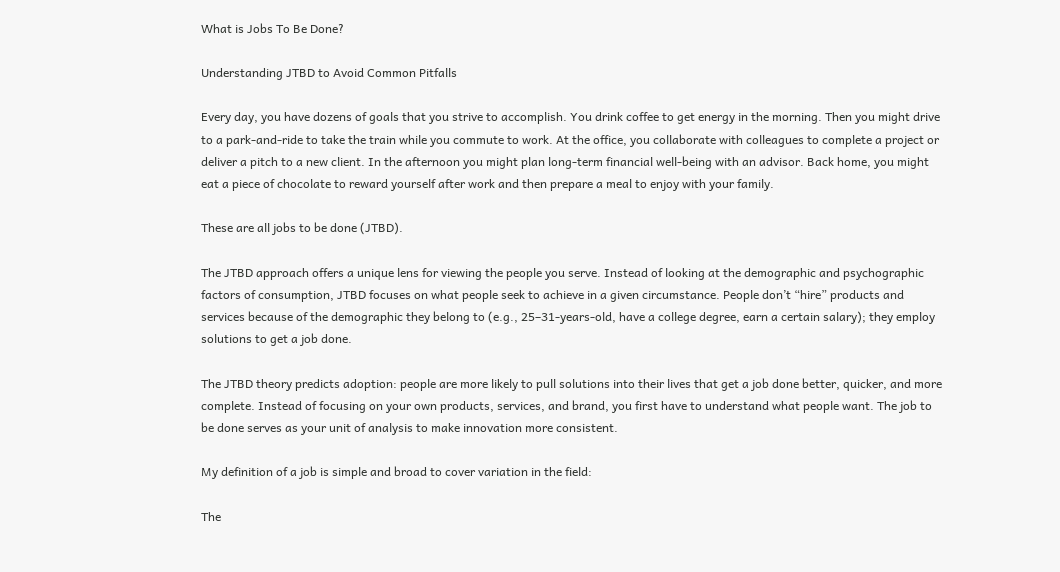What is Jobs To Be Done?

Understanding JTBD to Avoid Common Pitfalls

Every day, you have dozens of goals that you strive to accomplish. You drink coffee to get energy in the morning. Then you might drive to a park-and-ride to take the train while you commute to work. At the office, you collaborate with colleagues to complete a project or deliver a pitch to a new client. In the afternoon you might plan long-term financial well-being with an advisor. Back home, you might eat a piece of chocolate to reward yourself after work and then prepare a meal to enjoy with your family.

These are all jobs to be done (JTBD).

The JTBD approach offers a unique lens for viewing the people you serve. Instead of looking at the demographic and psychographic factors of consumption, JTBD focuses on what people seek to achieve in a given circumstance. People don’t “hire” products and services because of the demographic they belong to (e.g., 25–31-years-old, have a college degree, earn a certain salary); they employ solutions to get a job done.

The JTBD theory predicts adoption: people are more likely to pull solutions into their lives that get a job done better, quicker, and more complete. Instead of focusing on your own products, services, and brand, you first have to understand what people want. The job to be done serves as your unit of analysis to make innovation more consistent.

My definition of a job is simple and broad to cover variation in the field:

The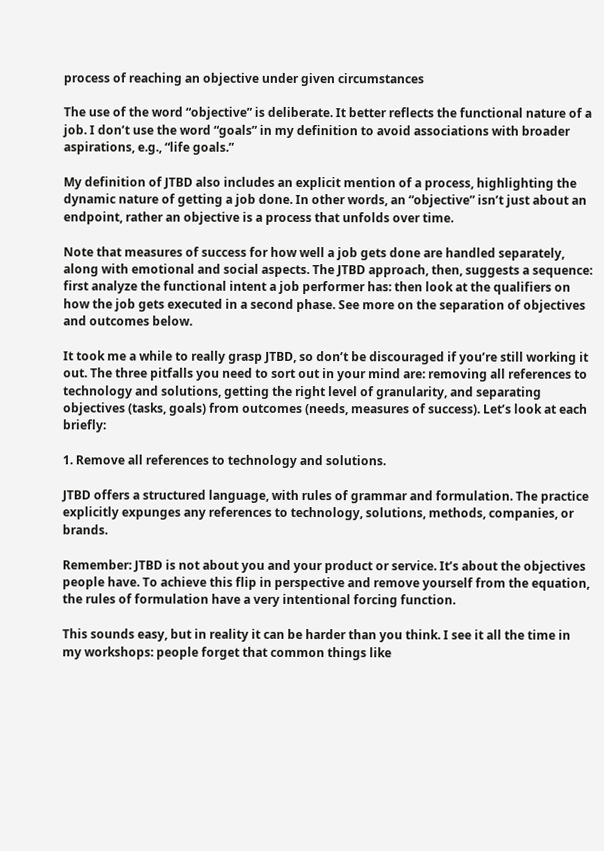process of reaching an objective under given circumstances

The use of the word “objective” is deliberate. It better reflects the functional nature of a job. I don’t use the word “goals” in my definition to avoid associations with broader aspirations, e.g., “life goals.”

My definition of JTBD also includes an explicit mention of a process, highlighting the dynamic nature of getting a job done. In other words, an “objective” isn’t just about an endpoint, rather an objective is a process that unfolds over time.

Note that measures of success for how well a job gets done are handled separately, along with emotional and social aspects. The JTBD approach, then, suggests a sequence: first analyze the functional intent a job performer has: then look at the qualifiers on how the job gets executed in a second phase. See more on the separation of objectives and outcomes below.

It took me a while to really grasp JTBD, so don’t be discouraged if you’re still working it out. The three pitfalls you need to sort out in your mind are: removing all references to technology and solutions, getting the right level of granularity, and separating objectives (tasks, goals) from outcomes (needs, measures of success). Let’s look at each briefly:

1. Remove all references to technology and solutions.

JTBD offers a structured language, with rules of grammar and formulation. The practice explicitly expunges any references to technology, solutions, methods, companies, or brands.

Remember: JTBD is not about you and your product or service. It’s about the objectives people have. To achieve this flip in perspective and remove yourself from the equation, the rules of formulation have a very intentional forcing function.

This sounds easy, but in reality it can be harder than you think. I see it all the time in my workshops: people forget that common things like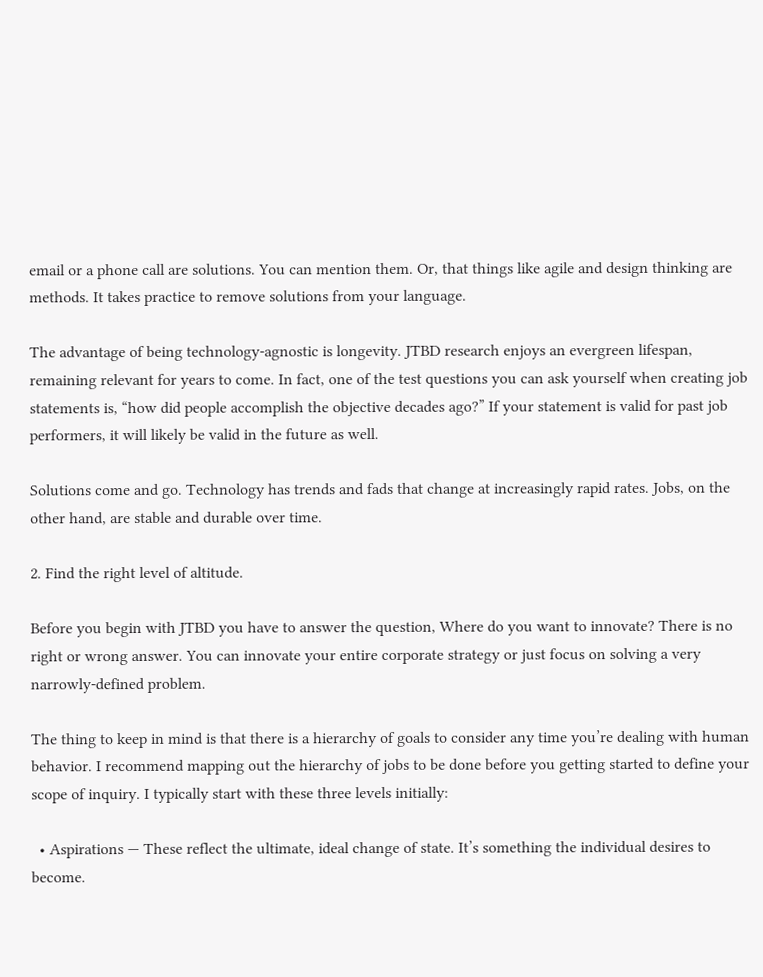email or a phone call are solutions. You can mention them. Or, that things like agile and design thinking are methods. It takes practice to remove solutions from your language.

The advantage of being technology-agnostic is longevity. JTBD research enjoys an evergreen lifespan, remaining relevant for years to come. In fact, one of the test questions you can ask yourself when creating job statements is, “how did people accomplish the objective decades ago?” If your statement is valid for past job performers, it will likely be valid in the future as well.

Solutions come and go. Technology has trends and fads that change at increasingly rapid rates. Jobs, on the other hand, are stable and durable over time.

2. Find the right level of altitude.

Before you begin with JTBD you have to answer the question, Where do you want to innovate? There is no right or wrong answer. You can innovate your entire corporate strategy or just focus on solving a very narrowly-defined problem.

The thing to keep in mind is that there is a hierarchy of goals to consider any time you’re dealing with human behavior. I recommend mapping out the hierarchy of jobs to be done before you getting started to define your scope of inquiry. I typically start with these three levels initially:

  • Aspirations — These reflect the ultimate, ideal change of state. It’s something the individual desires to become.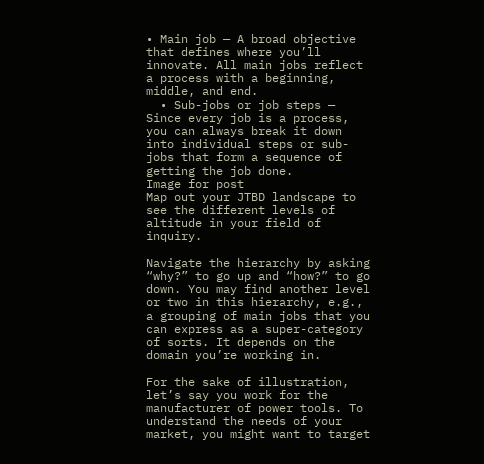• Main job — A broad objective that defines where you’ll innovate. All main jobs reflect a process with a beginning, middle, and end.
  • Sub-jobs or job steps — Since every job is a process, you can always break it down into individual steps or sub-jobs that form a sequence of getting the job done.
Image for post
Map out your JTBD landscape to see the different levels of altitude in your field of inquiry.

Navigate the hierarchy by asking “why?” to go up and “how?” to go down. You may find another level or two in this hierarchy, e.g., a grouping of main jobs that you can express as a super-category of sorts. It depends on the domain you’re working in.

For the sake of illustration, let’s say you work for the manufacturer of power tools. To understand the needs of your market, you might want to target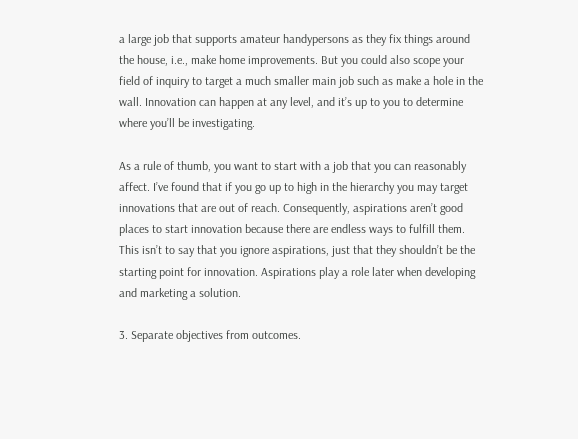a large job that supports amateur handypersons as they fix things around the house, i.e., make home improvements. But you could also scope your field of inquiry to target a much smaller main job such as make a hole in the wall. Innovation can happen at any level, and it’s up to you to determine where you’ll be investigating.

As a rule of thumb, you want to start with a job that you can reasonably affect. I’ve found that if you go up to high in the hierarchy you may target innovations that are out of reach. Consequently, aspirations aren’t good places to start innovation because there are endless ways to fulfill them. This isn’t to say that you ignore aspirations, just that they shouldn’t be the starting point for innovation. Aspirations play a role later when developing and marketing a solution.

3. Separate objectives from outcomes.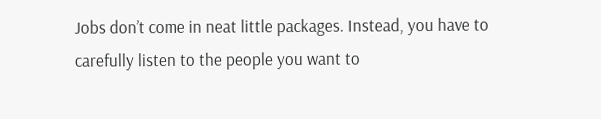Jobs don’t come in neat little packages. Instead, you have to carefully listen to the people you want to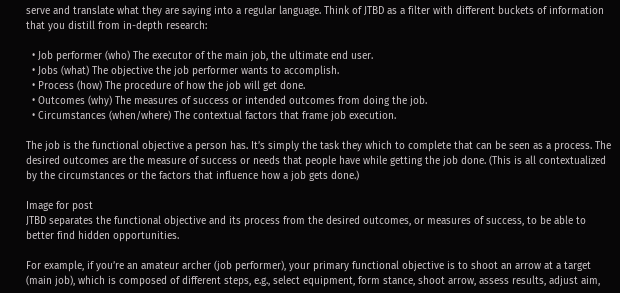serve and translate what they are saying into a regular language. Think of JTBD as a filter with different buckets of information that you distill from in-depth research:

  • Job performer (who) The executor of the main job, the ultimate end user.
  • Jobs (what) The objective the job performer wants to accomplish.
  • Process (how) The procedure of how the job will get done.
  • Outcomes (why) The measures of success or intended outcomes from doing the job.
  • Circumstances (when/where) The contextual factors that frame job execution.

The job is the functional objective a person has. It’s simply the task they which to complete that can be seen as a process. The desired outcomes are the measure of success or needs that people have while getting the job done. (This is all contextualized by the circumstances or the factors that influence how a job gets done.)

Image for post
JTBD separates the functional objective and its process from the desired outcomes, or measures of success, to be able to better find hidden opportunities.

For example, if you’re an amateur archer (job performer), your primary functional objective is to shoot an arrow at a target (main job), which is composed of different steps, e.g., select equipment, form stance, shoot arrow, assess results, adjust aim,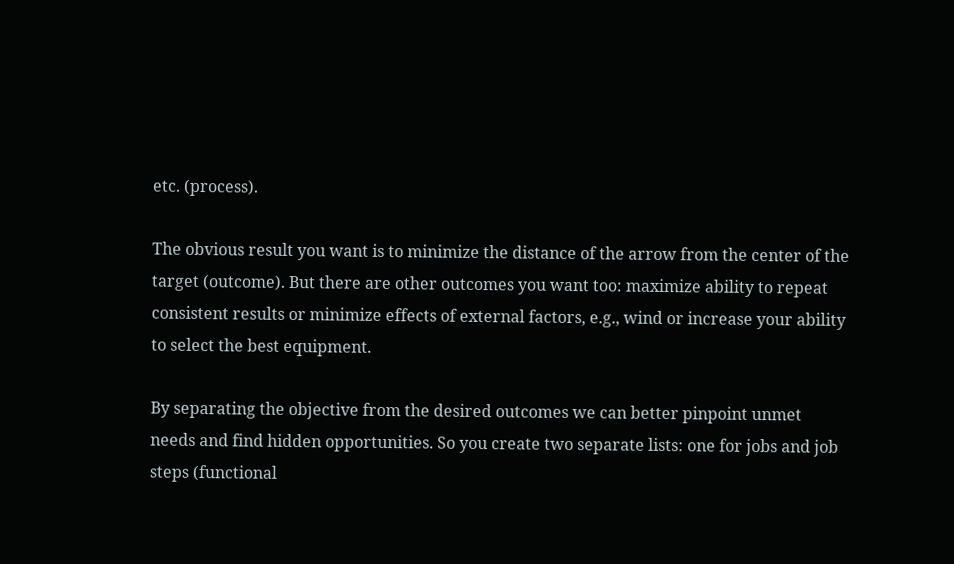etc. (process).

The obvious result you want is to minimize the distance of the arrow from the center of the target (outcome). But there are other outcomes you want too: maximize ability to repeat consistent results or minimize effects of external factors, e.g., wind or increase your ability to select the best equipment.

By separating the objective from the desired outcomes we can better pinpoint unmet needs and find hidden opportunities. So you create two separate lists: one for jobs and job steps (functional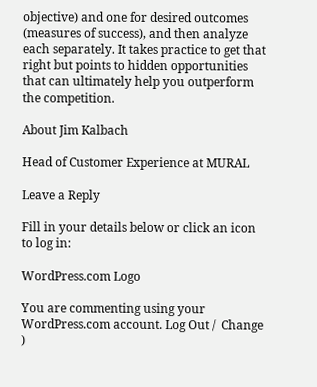objective) and one for desired outcomes (measures of success), and then analyze each separately. It takes practice to get that right but points to hidden opportunities that can ultimately help you outperform the competition.

About Jim Kalbach

Head of Customer Experience at MURAL

Leave a Reply

Fill in your details below or click an icon to log in:

WordPress.com Logo

You are commenting using your WordPress.com account. Log Out /  Change )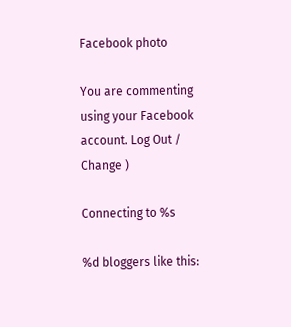Facebook photo

You are commenting using your Facebook account. Log Out /  Change )

Connecting to %s

%d bloggers like this: